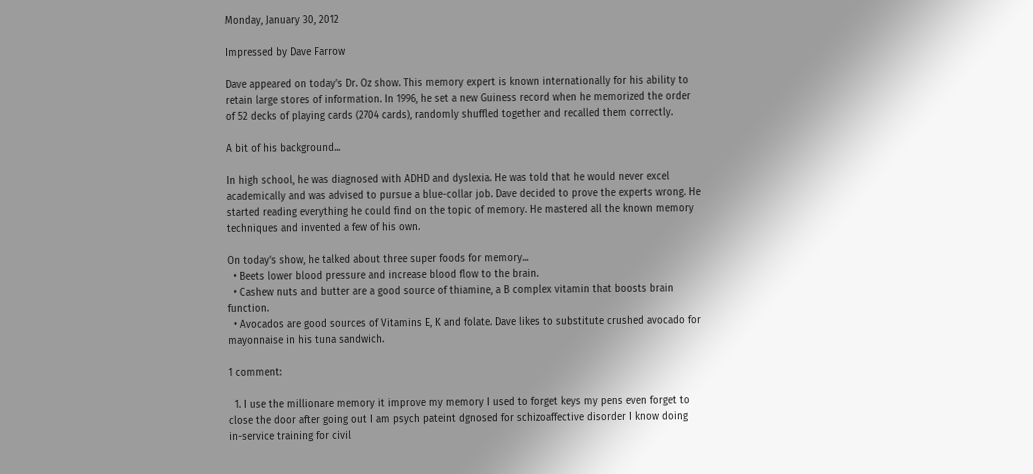Monday, January 30, 2012

Impressed by Dave Farrow

Dave appeared on today's Dr. Oz show. This memory expert is known internationally for his ability to retain large stores of information. In 1996, he set a new Guiness record when he memorized the order of 52 decks of playing cards (2704 cards), randomly shuffled together and recalled them correctly.

A bit of his background...

In high school, he was diagnosed with ADHD and dyslexia. He was told that he would never excel academically and was advised to pursue a blue-collar job. Dave decided to prove the experts wrong. He started reading everything he could find on the topic of memory. He mastered all the known memory techniques and invented a few of his own.

On today's show, he talked about three super foods for memory...
  • Beets lower blood pressure and increase blood flow to the brain.
  • Cashew nuts and butter are a good source of thiamine, a B complex vitamin that boosts brain function.
  • Avocados are good sources of Vitamins E, K and folate. Dave likes to substitute crushed avocado for mayonnaise in his tuna sandwich.

1 comment:

  1. I use the millionare memory it improve my memory I used to forget keys my pens even forget to close the door after going out I am psych pateint dgnosed for schizoaffective disorder I know doing in-service training for civil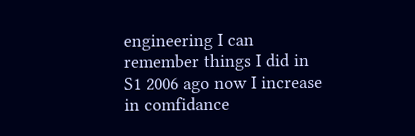engineering I can remember things I did in S1 2006 ago now I increase in comfidance